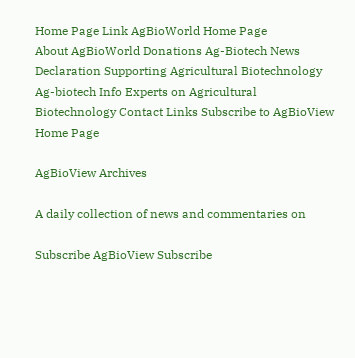Home Page Link AgBioWorld Home Page
About AgBioWorld Donations Ag-Biotech News Declaration Supporting Agricultural Biotechnology Ag-biotech Info Experts on Agricultural Biotechnology Contact Links Subscribe to AgBioView Home Page

AgBioView Archives

A daily collection of news and commentaries on

Subscribe AgBioView Subscribe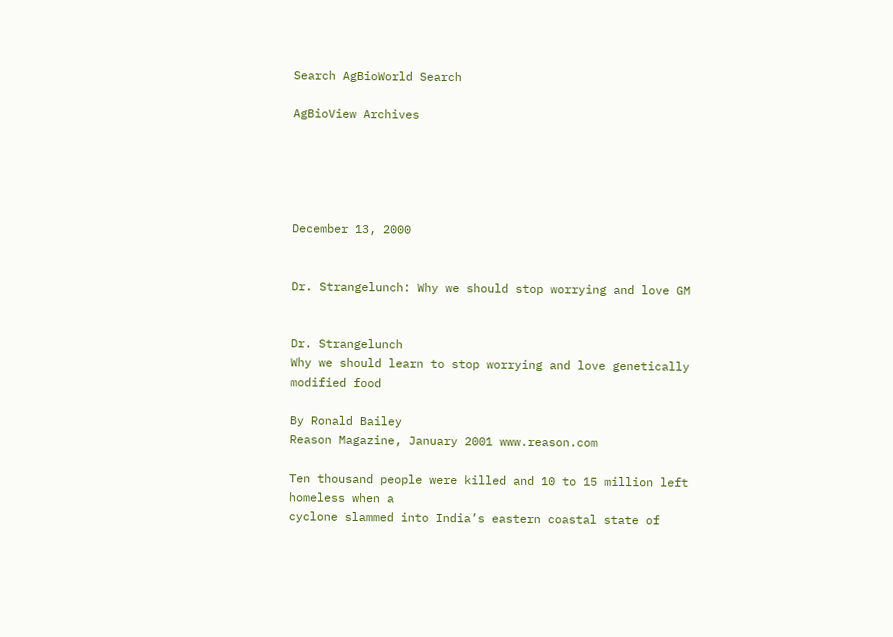Search AgBioWorld Search

AgBioView Archives





December 13, 2000


Dr. Strangelunch: Why we should stop worrying and love GM


Dr. Strangelunch
Why we should learn to stop worrying and love genetically modified food

By Ronald Bailey
Reason Magazine, January 2001 www.reason.com

Ten thousand people were killed and 10 to 15 million left homeless when a
cyclone slammed into India’s eastern coastal state of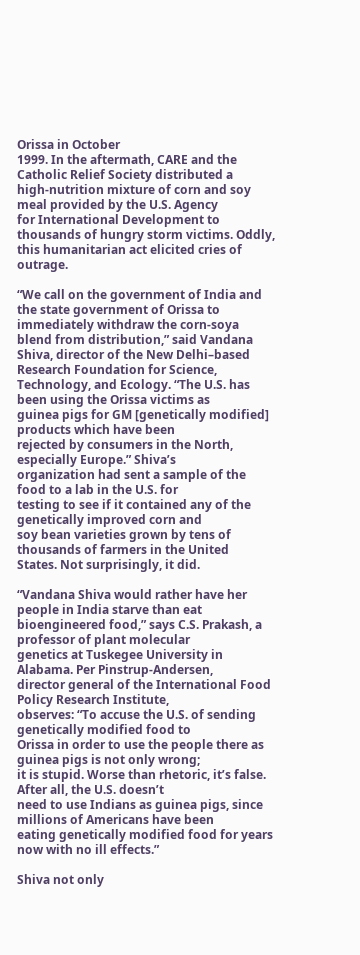Orissa in October
1999. In the aftermath, CARE and the Catholic Relief Society distributed a
high-nutrition mixture of corn and soy meal provided by the U.S. Agency
for International Development to thousands of hungry storm victims. Oddly,
this humanitarian act elicited cries of outrage.

“We call on the government of India and the state government of Orissa to
immediately withdraw the corn-soya blend from distribution,” said Vandana
Shiva, director of the New Delhi–based Research Foundation for Science,
Technology, and Ecology. “The U.S. has been using the Orissa victims as
guinea pigs for GM [genetically modified] products which have been
rejected by consumers in the North, especially Europe.” Shiva’s
organization had sent a sample of the food to a lab in the U.S. for
testing to see if it contained any of the genetically improved corn and
soy bean varieties grown by tens of thousands of farmers in the United
States. Not surprisingly, it did.

“Vandana Shiva would rather have her people in India starve than eat
bioengineered food,” says C.S. Prakash, a professor of plant molecular
genetics at Tuskegee University in Alabama. Per Pinstrup-Andersen,
director general of the International Food Policy Research Institute,
observes: “To accuse the U.S. of sending genetically modified food to
Orissa in order to use the people there as guinea pigs is not only wrong;
it is stupid. Worse than rhetoric, it’s false. After all, the U.S. doesn’t
need to use Indians as guinea pigs, since millions of Americans have been
eating genetically modified food for years now with no ill effects.”

Shiva not only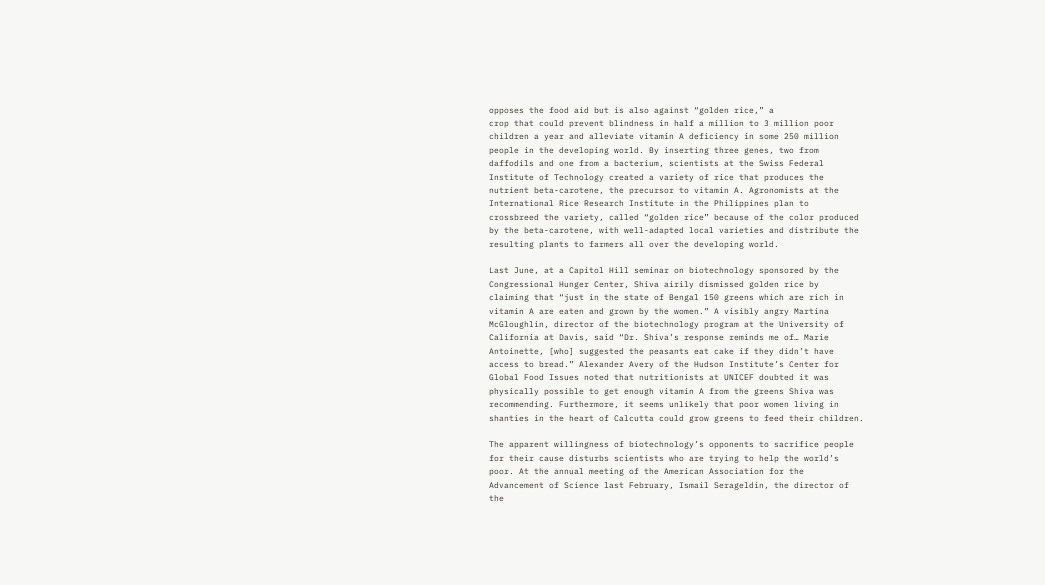opposes the food aid but is also against “golden rice,” a
crop that could prevent blindness in half a million to 3 million poor
children a year and alleviate vitamin A deficiency in some 250 million
people in the developing world. By inserting three genes, two from
daffodils and one from a bacterium, scientists at the Swiss Federal
Institute of Technology created a variety of rice that produces the
nutrient beta-carotene, the precursor to vitamin A. Agronomists at the
International Rice Research Institute in the Philippines plan to
crossbreed the variety, called “golden rice” because of the color produced
by the beta-carotene, with well-adapted local varieties and distribute the
resulting plants to farmers all over the developing world.

Last June, at a Capitol Hill seminar on biotechnology sponsored by the
Congressional Hunger Center, Shiva airily dismissed golden rice by
claiming that “just in the state of Bengal 150 greens which are rich in
vitamin A are eaten and grown by the women.” A visibly angry Martina
McGloughlin, director of the biotechnology program at the University of
California at Davis, said “Dr. Shiva’s response reminds me of… Marie
Antoinette, [who] suggested the peasants eat cake if they didn’t have
access to bread.” Alexander Avery of the Hudson Institute’s Center for
Global Food Issues noted that nutritionists at UNICEF doubted it was
physically possible to get enough vitamin A from the greens Shiva was
recommending. Furthermore, it seems unlikely that poor women living in
shanties in the heart of Calcutta could grow greens to feed their children.

The apparent willingness of biotechnology’s opponents to sacrifice people
for their cause disturbs scientists who are trying to help the world’s
poor. At the annual meeting of the American Association for the
Advancement of Science last February, Ismail Serageldin, the director of
the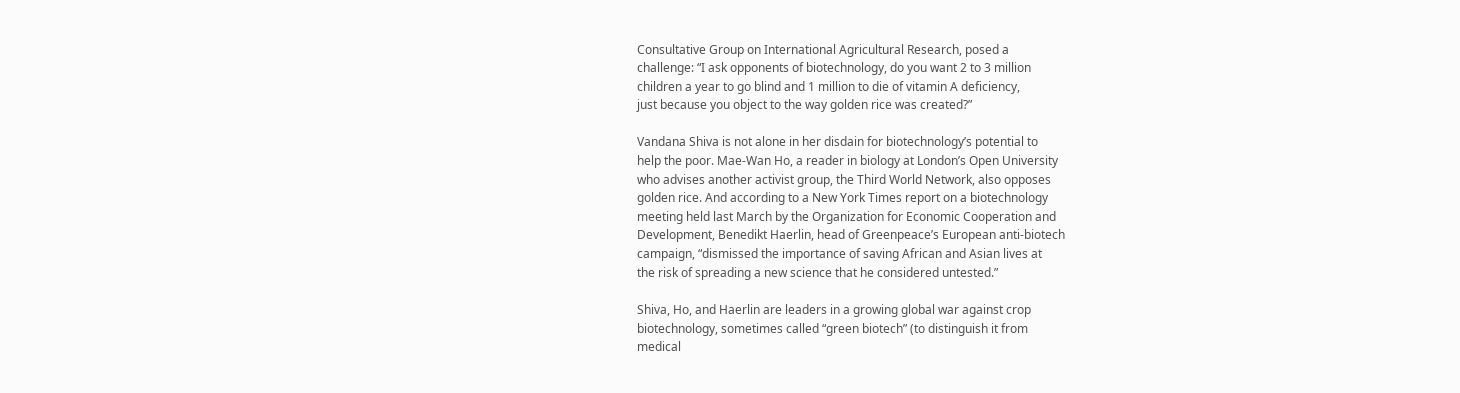Consultative Group on International Agricultural Research, posed a
challenge: “I ask opponents of biotechnology, do you want 2 to 3 million
children a year to go blind and 1 million to die of vitamin A deficiency,
just because you object to the way golden rice was created?”

Vandana Shiva is not alone in her disdain for biotechnology’s potential to
help the poor. Mae-Wan Ho, a reader in biology at London’s Open University
who advises another activist group, the Third World Network, also opposes
golden rice. And according to a New York Times report on a biotechnology
meeting held last March by the Organization for Economic Cooperation and
Development, Benedikt Haerlin, head of Greenpeace’s European anti-biotech
campaign, “dismissed the importance of saving African and Asian lives at
the risk of spreading a new science that he considered untested.”

Shiva, Ho, and Haerlin are leaders in a growing global war against crop
biotechnology, sometimes called “green biotech” (to distinguish it from
medical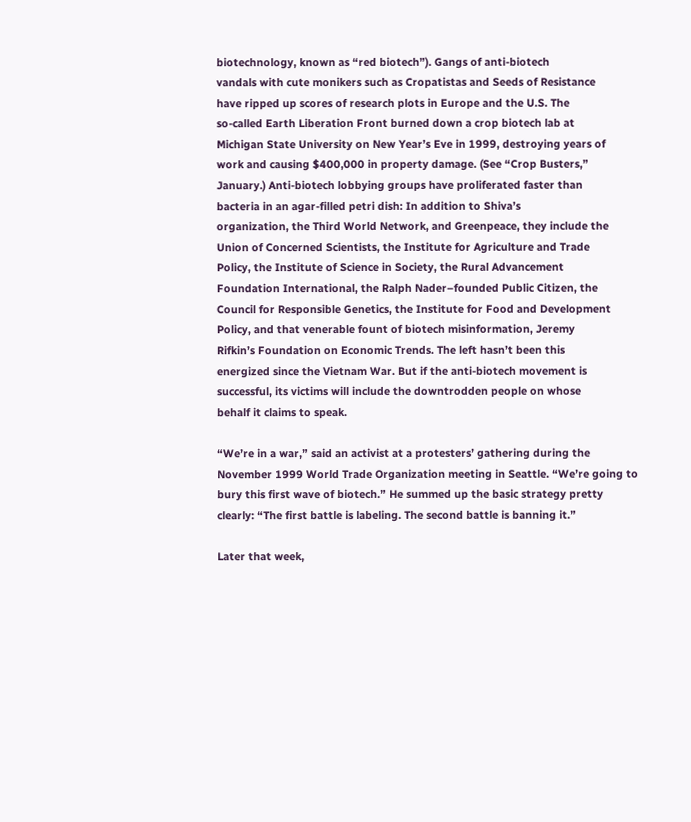biotechnology, known as “red biotech”). Gangs of anti-biotech
vandals with cute monikers such as Cropatistas and Seeds of Resistance
have ripped up scores of research plots in Europe and the U.S. The
so-called Earth Liberation Front burned down a crop biotech lab at
Michigan State University on New Year’s Eve in 1999, destroying years of
work and causing $400,000 in property damage. (See “Crop Busters,”
January.) Anti-biotech lobbying groups have proliferated faster than
bacteria in an agar-filled petri dish: In addition to Shiva’s
organization, the Third World Network, and Greenpeace, they include the
Union of Concerned Scientists, the Institute for Agriculture and Trade
Policy, the Institute of Science in Society, the Rural Advancement
Foundation International, the Ralph Nader–founded Public Citizen, the
Council for Responsible Genetics, the Institute for Food and Development
Policy, and that venerable fount of biotech misinformation, Jeremy
Rifkin’s Foundation on Economic Trends. The left hasn’t been this
energized since the Vietnam War. But if the anti-biotech movement is
successful, its victims will include the downtrodden people on whose
behalf it claims to speak.

“We’re in a war,” said an activist at a protesters’ gathering during the
November 1999 World Trade Organization meeting in Seattle. “We’re going to
bury this first wave of biotech.” He summed up the basic strategy pretty
clearly: “The first battle is labeling. The second battle is banning it.”

Later that week,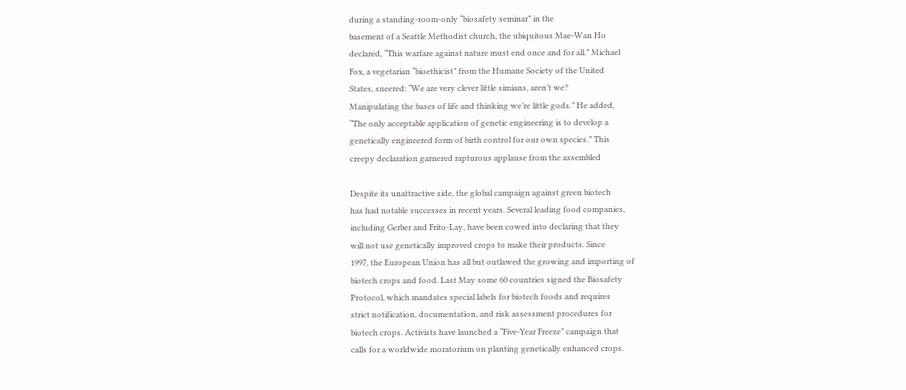during a standing-room-only “biosafety seminar” in the
basement of a Seattle Methodist church, the ubiquitous Mae-Wan Ho
declared, “This warfare against nature must end once and for all.” Michael
Fox, a vegetarian “bioethicist” from the Humane Society of the United
States, sneered: “We are very clever little simians, aren’t we?
Manipulating the bases of life and thinking we’re little gods.” He added,
“The only acceptable application of genetic engineering is to develop a
genetically engineered form of birth control for our own species.” This
creepy declaration garnered rapturous applause from the assembled

Despite its unattractive side, the global campaign against green biotech
has had notable successes in recent years. Several leading food companies,
including Gerber and Frito-Lay, have been cowed into declaring that they
will not use genetically improved crops to make their products. Since
1997, the European Union has all but outlawed the growing and importing of
biotech crops and food. Last May some 60 countries signed the Biosafety
Protocol, which mandates special labels for biotech foods and requires
strict notification, documentation, and risk assessment procedures for
biotech crops. Activists have launched a “Five-Year Freeze” campaign that
calls for a worldwide moratorium on planting genetically enhanced crops.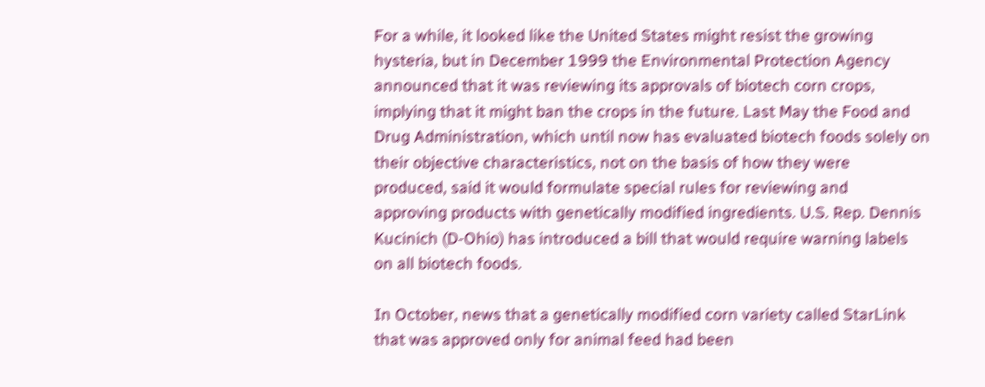For a while, it looked like the United States might resist the growing
hysteria, but in December 1999 the Environmental Protection Agency
announced that it was reviewing its approvals of biotech corn crops,
implying that it might ban the crops in the future. Last May the Food and
Drug Administration, which until now has evaluated biotech foods solely on
their objective characteristics, not on the basis of how they were
produced, said it would formulate special rules for reviewing and
approving products with genetically modified ingredients. U.S. Rep. Dennis
Kucinich (D-Ohio) has introduced a bill that would require warning labels
on all biotech foods.

In October, news that a genetically modified corn variety called StarLink
that was approved only for animal feed had been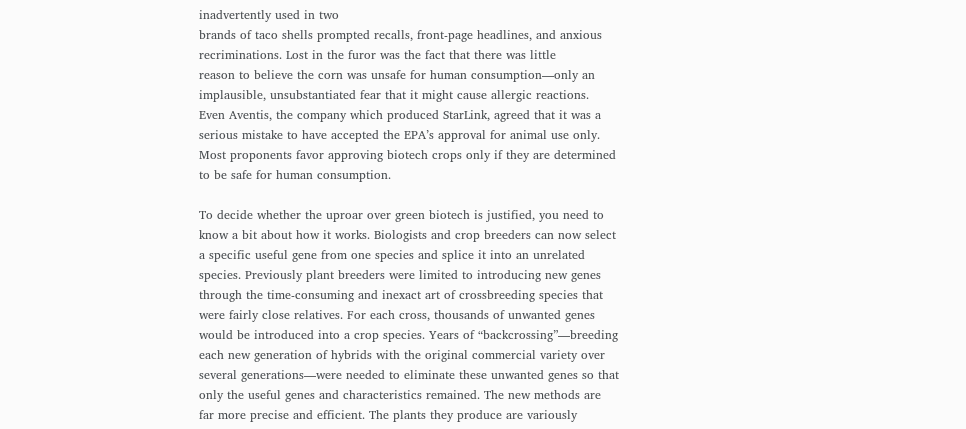inadvertently used in two
brands of taco shells prompted recalls, front-page headlines, and anxious
recriminations. Lost in the furor was the fact that there was little
reason to believe the corn was unsafe for human consumption—only an
implausible, unsubstantiated fear that it might cause allergic reactions.
Even Aventis, the company which produced StarLink, agreed that it was a
serious mistake to have accepted the EPA’s approval for animal use only.
Most proponents favor approving biotech crops only if they are determined
to be safe for human consumption.

To decide whether the uproar over green biotech is justified, you need to
know a bit about how it works. Biologists and crop breeders can now select
a specific useful gene from one species and splice it into an unrelated
species. Previously plant breeders were limited to introducing new genes
through the time-consuming and inexact art of crossbreeding species that
were fairly close relatives. For each cross, thousands of unwanted genes
would be introduced into a crop species. Years of “backcrossing”—breeding
each new generation of hybrids with the original commercial variety over
several generations—were needed to eliminate these unwanted genes so that
only the useful genes and characteristics remained. The new methods are
far more precise and efficient. The plants they produce are variously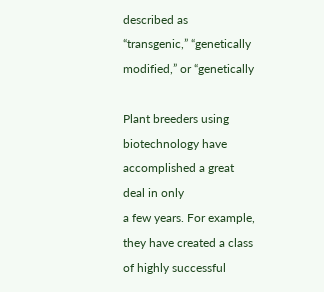described as “transgenic,” “genetically modified,” or “genetically

Plant breeders using biotechnology have accomplished a great deal in only
a few years. For example, they have created a class of highly successful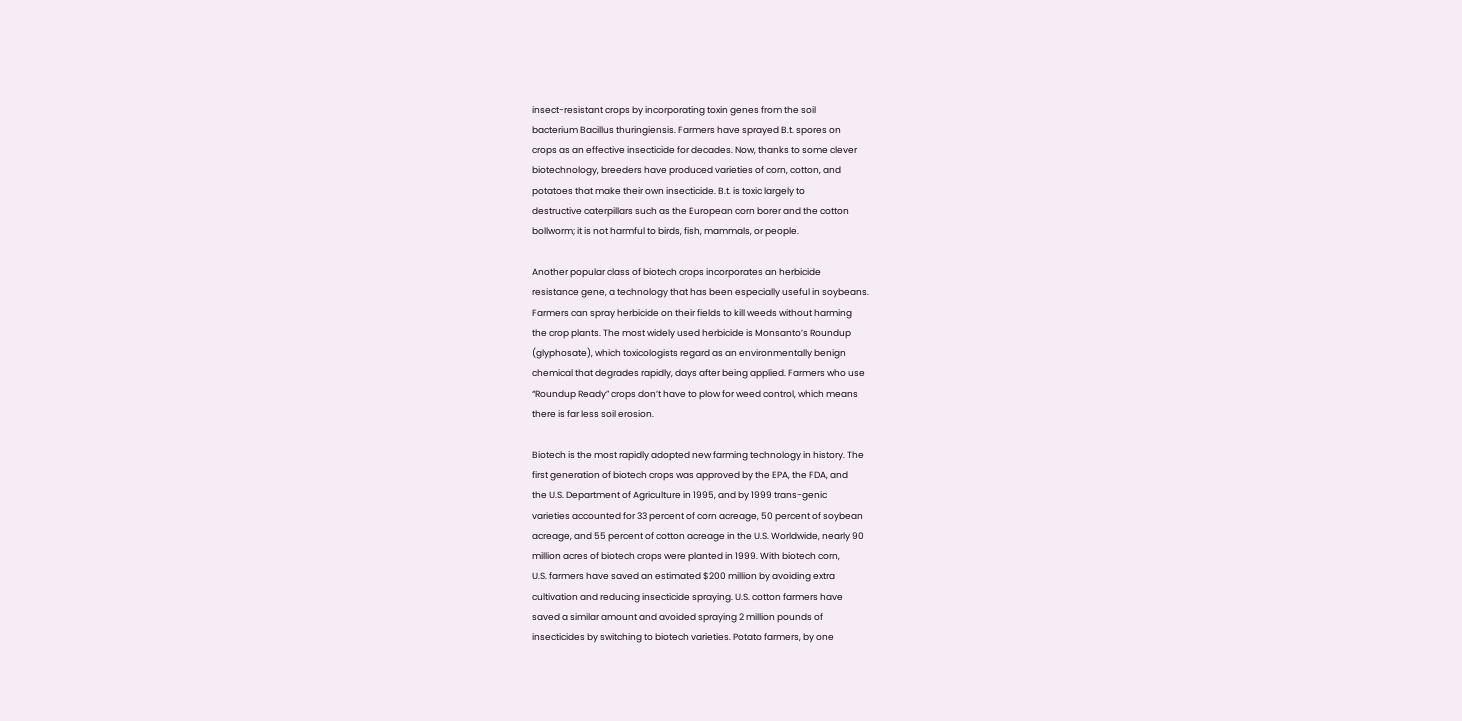insect-resistant crops by incorporating toxin genes from the soil
bacterium Bacillus thuringiensis. Farmers have sprayed B.t. spores on
crops as an effective insecticide for decades. Now, thanks to some clever
biotechnology, breeders have produced varieties of corn, cotton, and
potatoes that make their own insecticide. B.t. is toxic largely to
destructive caterpillars such as the European corn borer and the cotton
bollworm; it is not harmful to birds, fish, mammals, or people.

Another popular class of biotech crops incorporates an herbicide
resistance gene, a technology that has been especially useful in soybeans.
Farmers can spray herbicide on their fields to kill weeds without harming
the crop plants. The most widely used herbicide is Monsanto’s Roundup
(glyphosate), which toxicologists regard as an environmentally benign
chemical that degrades rapidly, days after being applied. Farmers who use
“Roundup Ready” crops don’t have to plow for weed control, which means
there is far less soil erosion.

Biotech is the most rapidly adopted new farming technology in history. The
first generation of biotech crops was approved by the EPA, the FDA, and
the U.S. Department of Agriculture in 1995, and by 1999 trans-genic
varieties accounted for 33 percent of corn acreage, 50 percent of soybean
acreage, and 55 percent of cotton acreage in the U.S. Worldwide, nearly 90
million acres of biotech crops were planted in 1999. With biotech corn,
U.S. farmers have saved an estimated $200 million by avoiding extra
cultivation and reducing insecticide spraying. U.S. cotton farmers have
saved a similar amount and avoided spraying 2 million pounds of
insecticides by switching to biotech varieties. Potato farmers, by one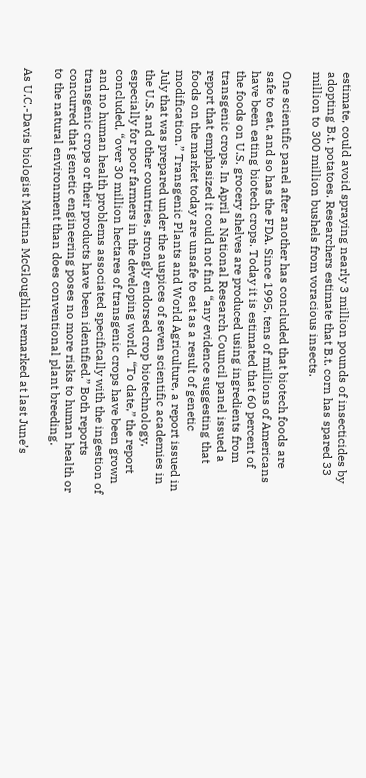estimate, could avoid spraying nearly 3 million pounds of insecticides by
adopting B.t. potatoes. Researchers estimate that B.t. corn has spared 33
million to 300 million bushels from voracious insects.

One scientific panel after another has concluded that biotech foods are
safe to eat, and so has the FDA. Since 1995, tens of millions of Americans
have been eating biotech crops. Today it is estimated that 60 percent of
the foods on U.S. grocery shelves are produced using ingredients from
transgenic crops. In April a National Research Council panel issued a
report that emphasized it could not find “any evidence suggesting that
foods on the market today are unsafe to eat as a result of genetic
modification.” Transgenic Plants and World Agriculture, a report issued in
July that was prepared under the auspices of seven scientific academies in
the U.S. and other countries, strongly endorsed crop biotechnology,
especially for poor farmers in the developing world. “To date,” the report
concluded, “over 30 million hectares of transgenic crops have been grown
and no human health problems associated specifically with the ingestion of
transgenic crops or their products have been identified.” Both reports
concurred that genetic engineering poses no more risks to human health or
to the natural environment than does conventional plant breeding.

As U.C.-Davis biologist Martina McGloughlin remarked at last June’s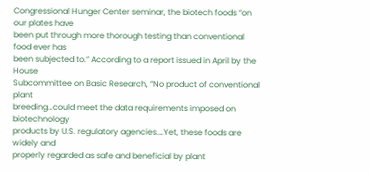Congressional Hunger Center seminar, the biotech foods “on our plates have
been put through more thorough testing than conventional food ever has
been subjected to.” According to a report issued in April by the House
Subcommittee on Basic Research, “No product of conventional plant
breeding…could meet the data requirements imposed on biotechnology
products by U.S. regulatory agencies.…Yet, these foods are widely and
properly regarded as safe and beneficial by plant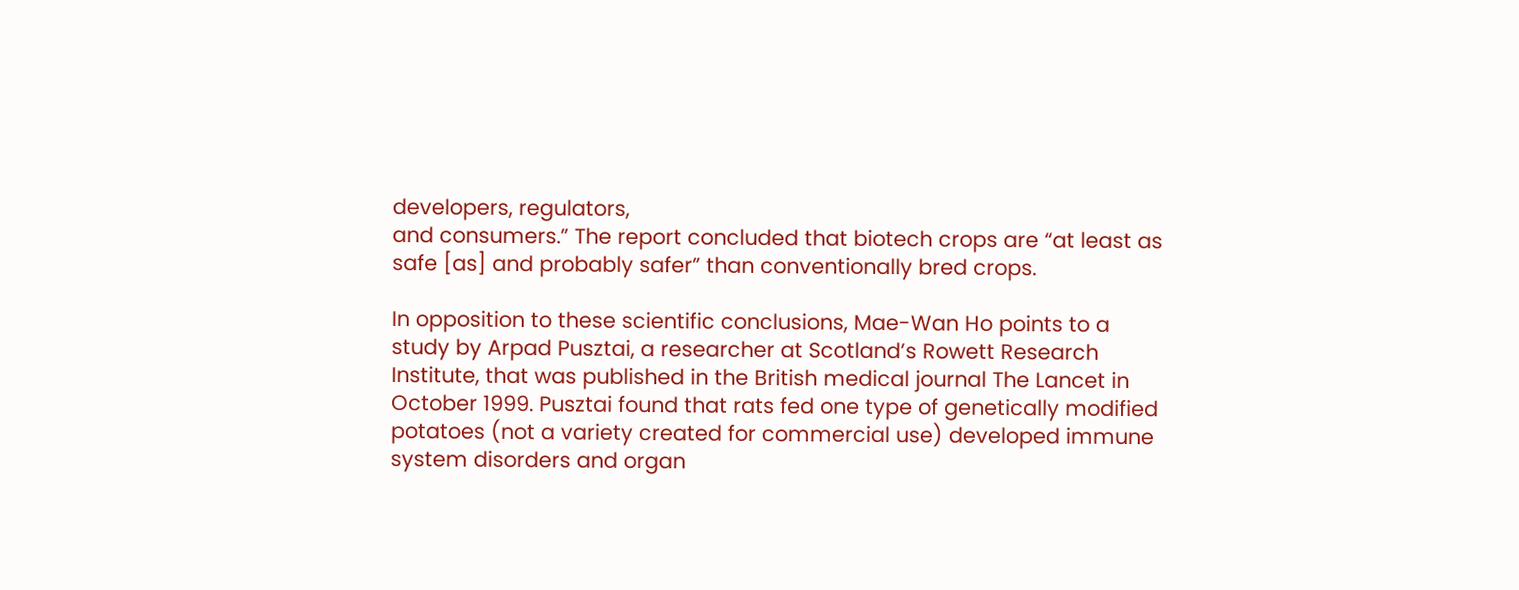developers, regulators,
and consumers.” The report concluded that biotech crops are “at least as
safe [as] and probably safer” than conventionally bred crops.

In opposition to these scientific conclusions, Mae-Wan Ho points to a
study by Arpad Pusztai, a researcher at Scotland’s Rowett Research
Institute, that was published in the British medical journal The Lancet in
October 1999. Pusztai found that rats fed one type of genetically modified
potatoes (not a variety created for commercial use) developed immune
system disorders and organ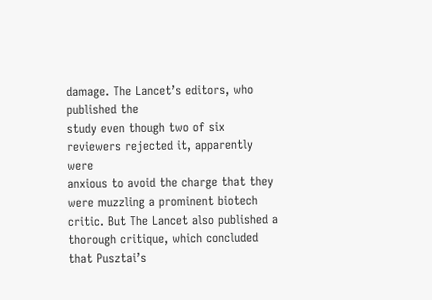damage. The Lancet’s editors, who published the
study even though two of six reviewers rejected it, apparently were
anxious to avoid the charge that they were muzzling a prominent biotech
critic. But The Lancet also published a thorough critique, which concluded
that Pusztai’s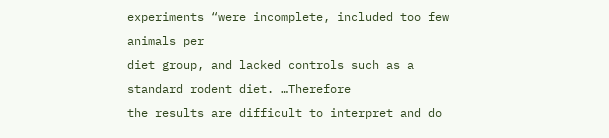experiments “were incomplete, included too few animals per
diet group, and lacked controls such as a standard rodent diet. …Therefore
the results are difficult to interpret and do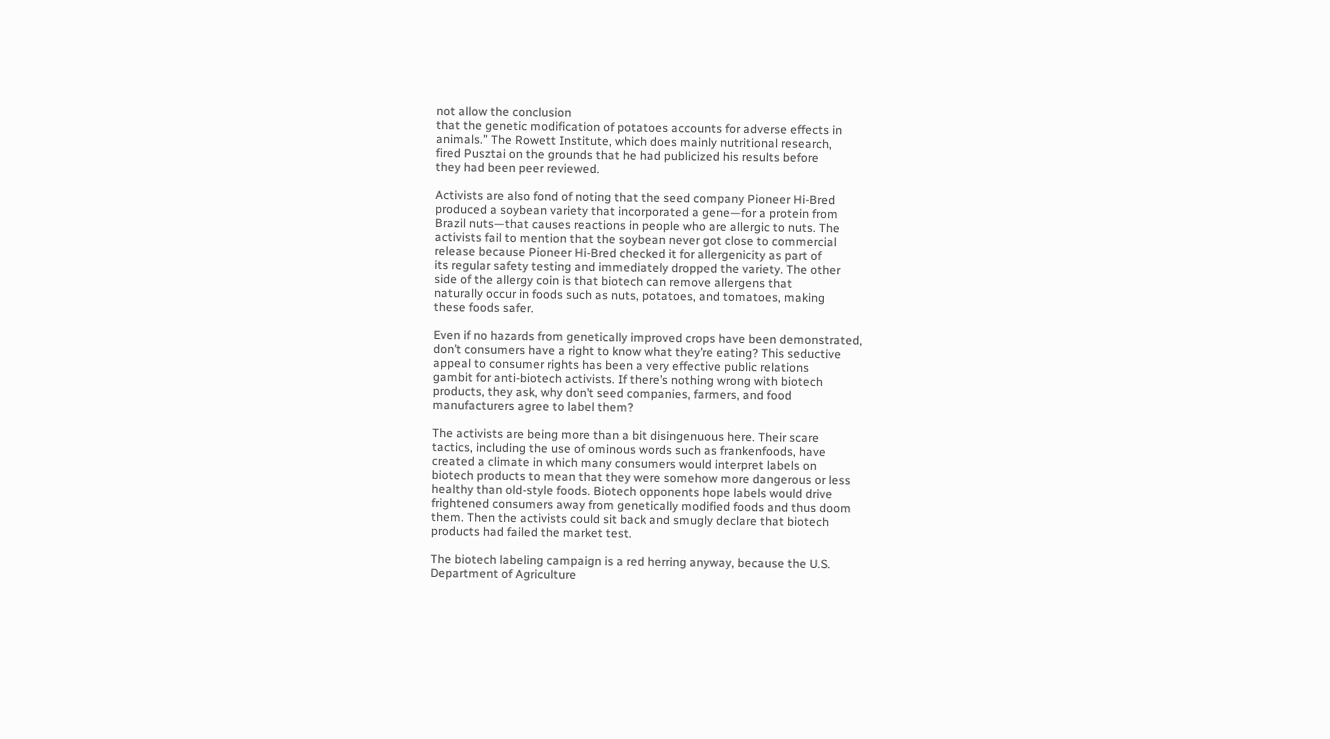not allow the conclusion
that the genetic modification of potatoes accounts for adverse effects in
animals.” The Rowett Institute, which does mainly nutritional research,
fired Pusztai on the grounds that he had publicized his results before
they had been peer reviewed.

Activists are also fond of noting that the seed company Pioneer Hi-Bred
produced a soybean variety that incorporated a gene—for a protein from
Brazil nuts—that causes reactions in people who are allergic to nuts. The
activists fail to mention that the soybean never got close to commercial
release because Pioneer Hi-Bred checked it for allergenicity as part of
its regular safety testing and immediately dropped the variety. The other
side of the allergy coin is that biotech can remove allergens that
naturally occur in foods such as nuts, potatoes, and tomatoes, making
these foods safer.

Even if no hazards from genetically improved crops have been demonstrated,
don’t consumers have a right to know what they’re eating? This seductive
appeal to consumer rights has been a very effective public relations
gambit for anti-biotech activists. If there’s nothing wrong with biotech
products, they ask, why don’t seed companies, farmers, and food
manufacturers agree to label them?

The activists are being more than a bit disingenuous here. Their scare
tactics, including the use of ominous words such as frankenfoods, have
created a climate in which many consumers would interpret labels on
biotech products to mean that they were somehow more dangerous or less
healthy than old-style foods. Biotech opponents hope labels would drive
frightened consumers away from genetically modified foods and thus doom
them. Then the activists could sit back and smugly declare that biotech
products had failed the market test.

The biotech labeling campaign is a red herring anyway, because the U.S.
Department of Agriculture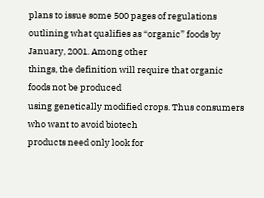plans to issue some 500 pages of regulations
outlining what qualifies as “organic” foods by January, 2001. Among other
things, the definition will require that organic foods not be produced
using genetically modified crops. Thus consumers who want to avoid biotech
products need only look for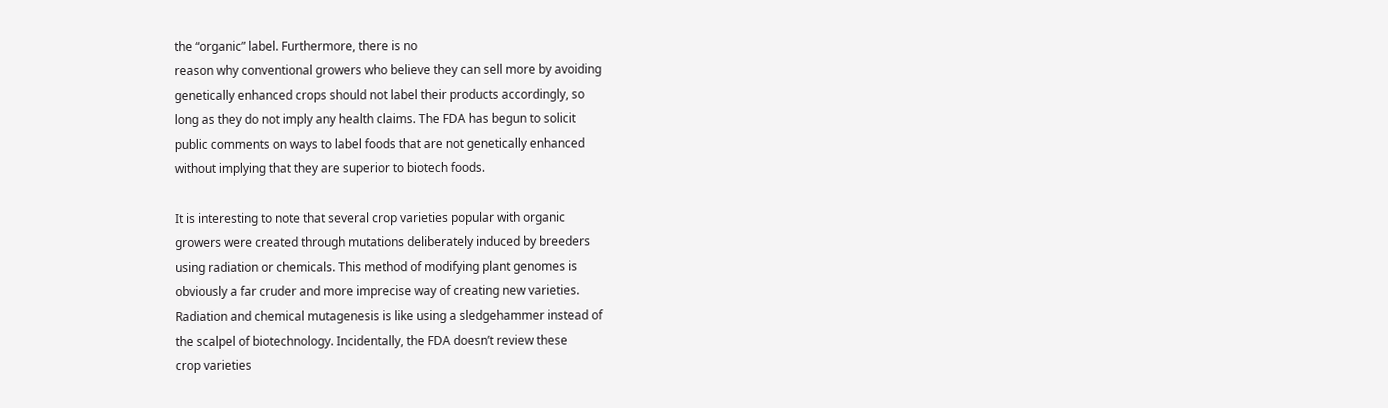the “organic” label. Furthermore, there is no
reason why conventional growers who believe they can sell more by avoiding
genetically enhanced crops should not label their products accordingly, so
long as they do not imply any health claims. The FDA has begun to solicit
public comments on ways to label foods that are not genetically enhanced
without implying that they are superior to biotech foods.

It is interesting to note that several crop varieties popular with organic
growers were created through mutations deliberately induced by breeders
using radiation or chemicals. This method of modifying plant genomes is
obviously a far cruder and more imprecise way of creating new varieties.
Radiation and chemical mutagenesis is like using a sledgehammer instead of
the scalpel of biotechnology. Incidentally, the FDA doesn’t review these
crop varieties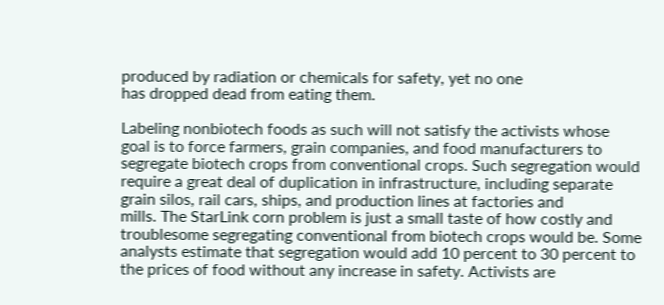produced by radiation or chemicals for safety, yet no one
has dropped dead from eating them.

Labeling nonbiotech foods as such will not satisfy the activists whose
goal is to force farmers, grain companies, and food manufacturers to
segregate biotech crops from conventional crops. Such segregation would
require a great deal of duplication in infrastructure, including separate
grain silos, rail cars, ships, and production lines at factories and
mills. The StarLink corn problem is just a small taste of how costly and
troublesome segregating conventional from biotech crops would be. Some
analysts estimate that segregation would add 10 percent to 30 percent to
the prices of food without any increase in safety. Activists are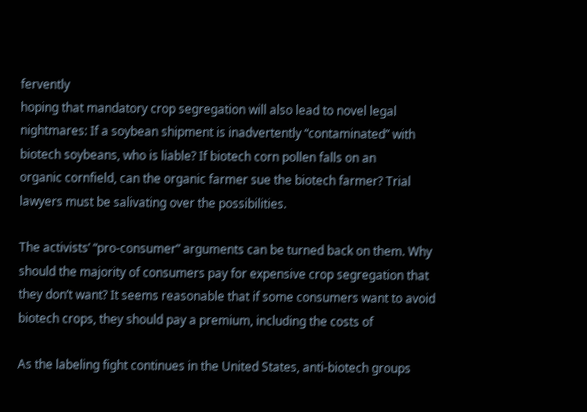fervently
hoping that mandatory crop segregation will also lead to novel legal
nightmares: If a soybean shipment is inadvertently “contaminated” with
biotech soybeans, who is liable? If biotech corn pollen falls on an
organic cornfield, can the organic farmer sue the biotech farmer? Trial
lawyers must be salivating over the possibilities.

The activists’ “pro-consumer” arguments can be turned back on them. Why
should the majority of consumers pay for expensive crop segregation that
they don’t want? It seems reasonable that if some consumers want to avoid
biotech crops, they should pay a premium, including the costs of

As the labeling fight continues in the United States, anti-biotech groups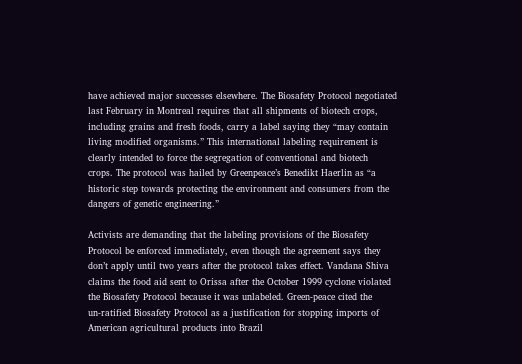have achieved major successes elsewhere. The Biosafety Protocol negotiated
last February in Montreal requires that all shipments of biotech crops,
including grains and fresh foods, carry a label saying they “may contain
living modified organisms.” This international labeling requirement is
clearly intended to force the segregation of conventional and biotech
crops. The protocol was hailed by Greenpeace’s Benedikt Haerlin as “a
historic step towards protecting the environment and consumers from the
dangers of genetic engineering.”

Activists are demanding that the labeling provisions of the Biosafety
Protocol be enforced immediately, even though the agreement says they
don’t apply until two years after the protocol takes effect. Vandana Shiva
claims the food aid sent to Orissa after the October 1999 cyclone violated
the Biosafety Protocol because it was unlabeled. Green-peace cited the
un-ratified Biosafety Protocol as a justification for stopping imports of
American agricultural products into Brazil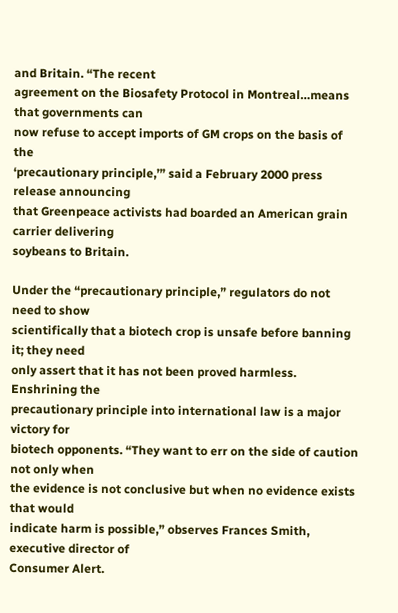and Britain. “The recent
agreement on the Biosafety Protocol in Montreal…means that governments can
now refuse to accept imports of GM crops on the basis of the
‘precautionary principle,’” said a February 2000 press release announcing
that Greenpeace activists had boarded an American grain carrier delivering
soybeans to Britain.

Under the “precautionary principle,” regulators do not need to show
scientifically that a biotech crop is unsafe before banning it; they need
only assert that it has not been proved harmless. Enshrining the
precautionary principle into international law is a major victory for
biotech opponents. “They want to err on the side of caution not only when
the evidence is not conclusive but when no evidence exists that would
indicate harm is possible,” observes Frances Smith, executive director of
Consumer Alert.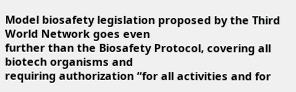Model biosafety legislation proposed by the Third World Network goes even
further than the Biosafety Protocol, covering all biotech organisms and
requiring authorization “for all activities and for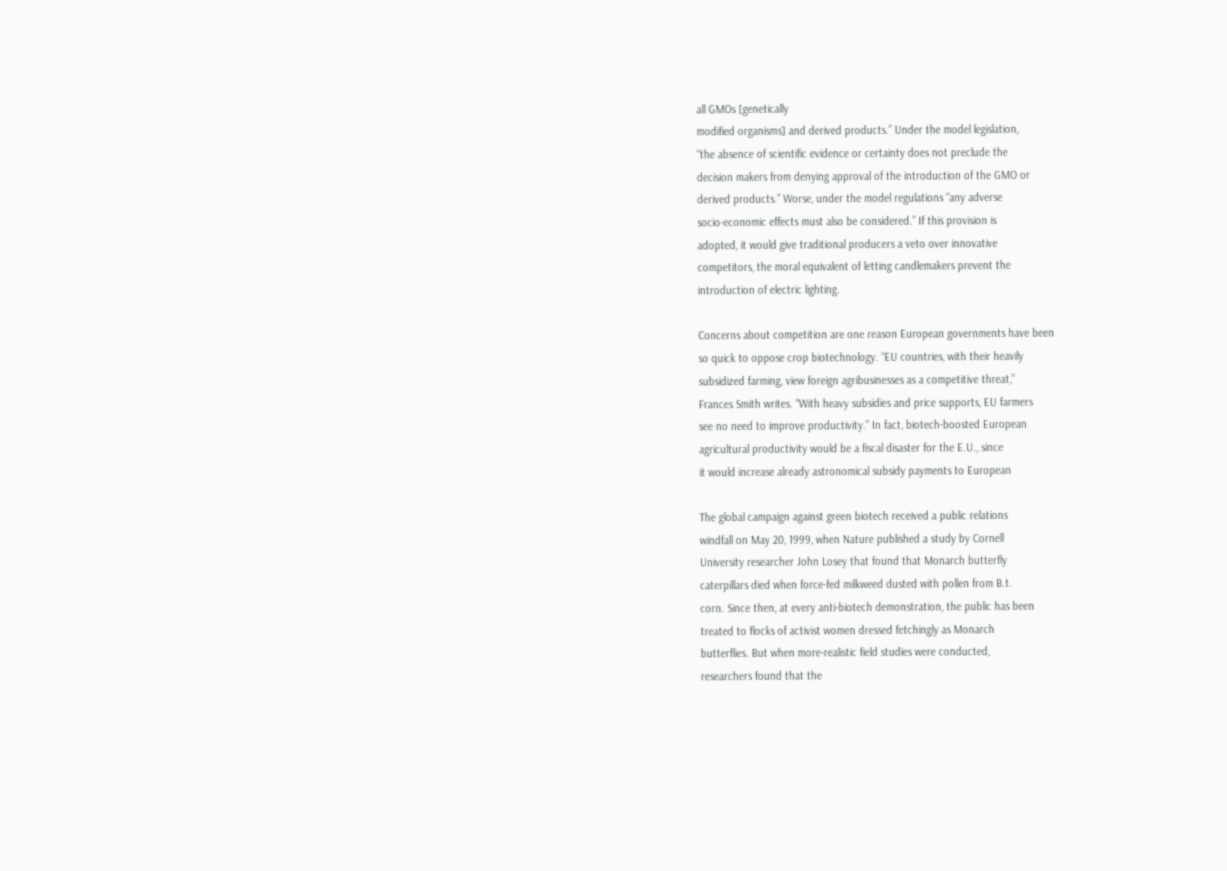all GMOs [genetically
modified organisms] and derived products.” Under the model legislation,
“the absence of scientific evidence or certainty does not preclude the
decision makers from denying approval of the introduction of the GMO or
derived products.” Worse, under the model regulations “any adverse
socio-economic effects must also be considered.” If this provision is
adopted, it would give traditional producers a veto over innovative
competitors, the moral equivalent of letting candlemakers prevent the
introduction of electric lighting.

Concerns about competition are one reason European governments have been
so quick to oppose crop biotechnology. “EU countries, with their heavily
subsidized farming, view foreign agribusinesses as a competitive threat,”
Frances Smith writes. “With heavy subsidies and price supports, EU farmers
see no need to improve productivity.” In fact, biotech-boosted European
agricultural productivity would be a fiscal disaster for the E.U., since
it would increase already astronomical subsidy payments to European

The global campaign against green biotech received a public relations
windfall on May 20, 1999, when Nature published a study by Cornell
University researcher John Losey that found that Monarch butterfly
caterpillars died when force-fed milkweed dusted with pollen from B.t.
corn. Since then, at every anti-biotech demonstration, the public has been
treated to flocks of activist women dressed fetchingly as Monarch
butterflies. But when more-realistic field studies were conducted,
researchers found that the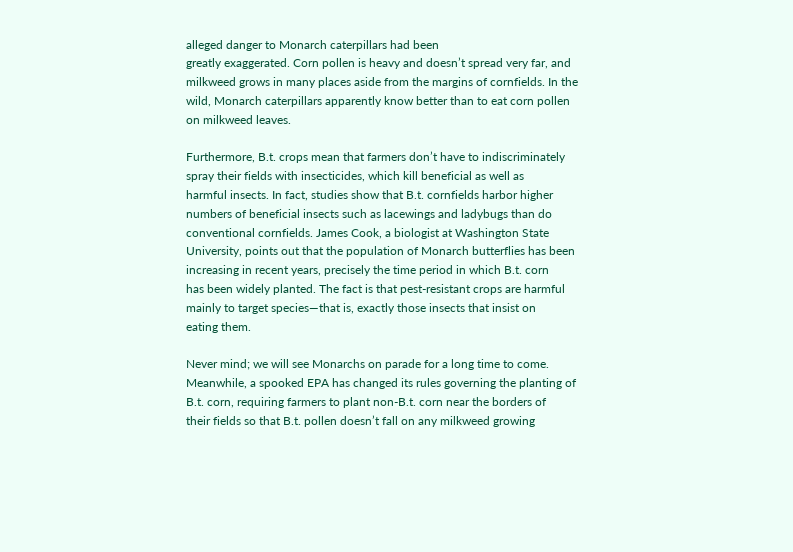alleged danger to Monarch caterpillars had been
greatly exaggerated. Corn pollen is heavy and doesn’t spread very far, and
milkweed grows in many places aside from the margins of cornfields. In the
wild, Monarch caterpillars apparently know better than to eat corn pollen
on milkweed leaves.

Furthermore, B.t. crops mean that farmers don’t have to indiscriminately
spray their fields with insecticides, which kill beneficial as well as
harmful insects. In fact, studies show that B.t. cornfields harbor higher
numbers of beneficial insects such as lacewings and ladybugs than do
conventional cornfields. James Cook, a biologist at Washington State
University, points out that the population of Monarch butterflies has been
increasing in recent years, precisely the time period in which B.t. corn
has been widely planted. The fact is that pest-resistant crops are harmful
mainly to target species—that is, exactly those insects that insist on
eating them.

Never mind; we will see Monarchs on parade for a long time to come.
Meanwhile, a spooked EPA has changed its rules governing the planting of
B.t. corn, requiring farmers to plant non-B.t. corn near the borders of
their fields so that B.t. pollen doesn’t fall on any milkweed growing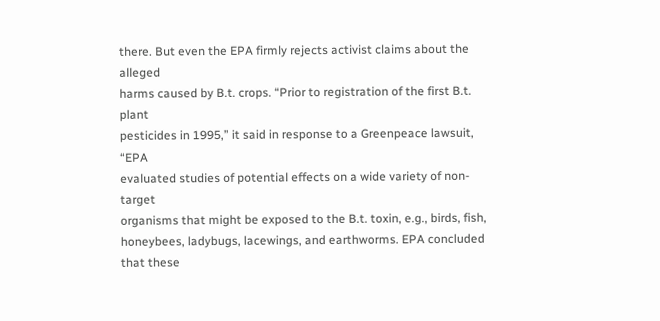there. But even the EPA firmly rejects activist claims about the alleged
harms caused by B.t. crops. “Prior to registration of the first B.t. plant
pesticides in 1995,” it said in response to a Greenpeace lawsuit, “EPA
evaluated studies of potential effects on a wide variety of non-target
organisms that might be exposed to the B.t. toxin, e.g., birds, fish,
honeybees, ladybugs, lacewings, and earthworms. EPA concluded that these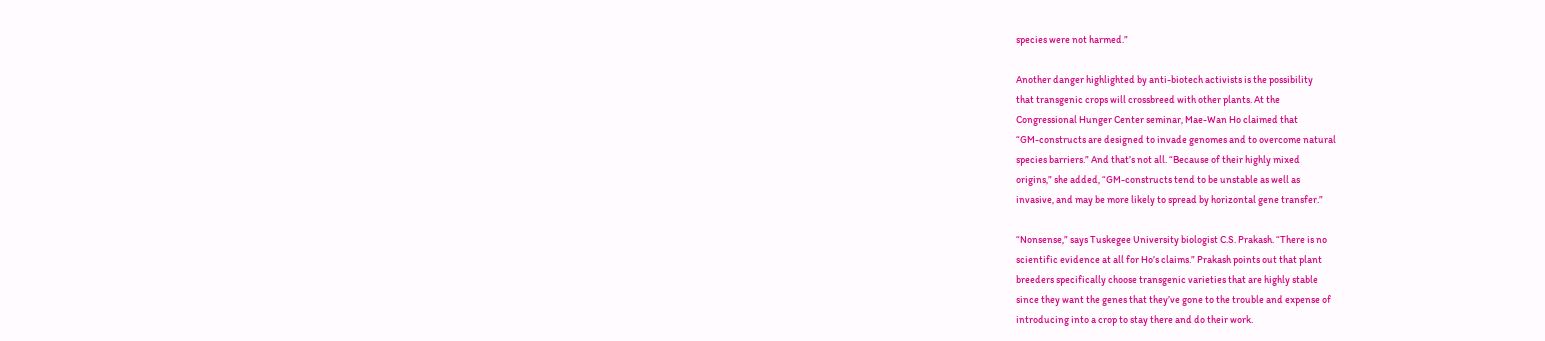species were not harmed.”

Another danger highlighted by anti-biotech activists is the possibility
that transgenic crops will crossbreed with other plants. At the
Congressional Hunger Center seminar, Mae-Wan Ho claimed that
“GM-constructs are designed to invade genomes and to overcome natural
species barriers.” And that’s not all. “Because of their highly mixed
origins,” she added, “GM-constructs tend to be unstable as well as
invasive, and may be more likely to spread by horizontal gene transfer.”

“Nonsense,” says Tuskegee University biologist C.S. Prakash. “There is no
scientific evidence at all for Ho’s claims.” Prakash points out that plant
breeders specifically choose transgenic varieties that are highly stable
since they want the genes that they’ve gone to the trouble and expense of
introducing into a crop to stay there and do their work.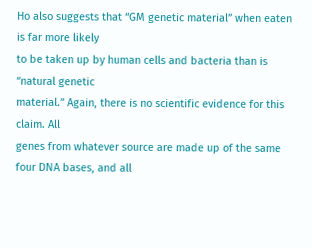Ho also suggests that “GM genetic material” when eaten is far more likely
to be taken up by human cells and bacteria than is “natural genetic
material.” Again, there is no scientific evidence for this claim. All
genes from whatever source are made up of the same four DNA bases, and all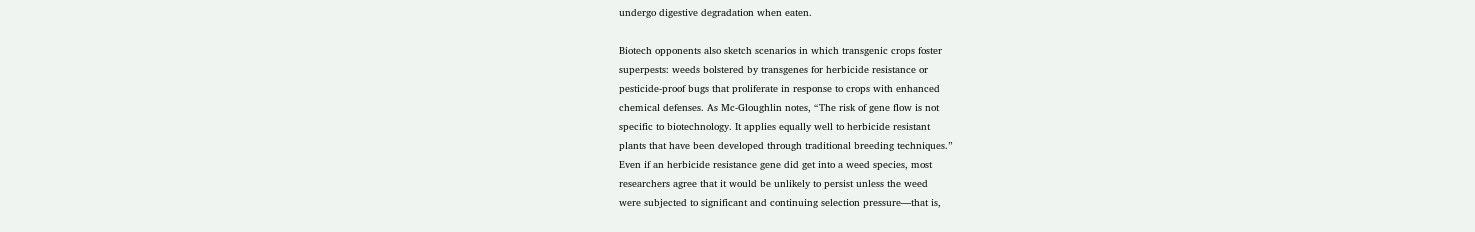undergo digestive degradation when eaten.

Biotech opponents also sketch scenarios in which transgenic crops foster
superpests: weeds bolstered by transgenes for herbicide resistance or
pesticide-proof bugs that proliferate in response to crops with enhanced
chemical defenses. As Mc-Gloughlin notes, “The risk of gene flow is not
specific to biotechnology. It applies equally well to herbicide resistant
plants that have been developed through traditional breeding techniques.”
Even if an herbicide resistance gene did get into a weed species, most
researchers agree that it would be unlikely to persist unless the weed
were subjected to significant and continuing selection pressure—that is,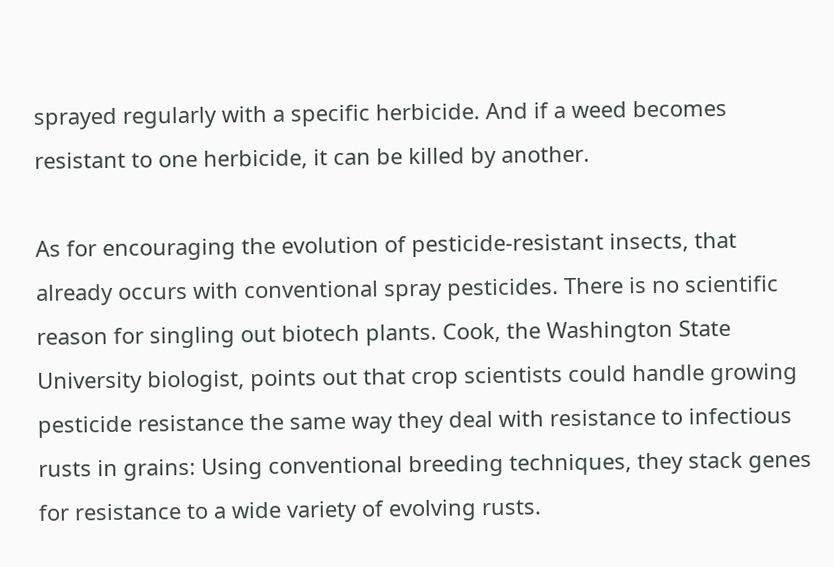sprayed regularly with a specific herbicide. And if a weed becomes
resistant to one herbicide, it can be killed by another.

As for encouraging the evolution of pesticide-resistant insects, that
already occurs with conventional spray pesticides. There is no scientific
reason for singling out biotech plants. Cook, the Washington State
University biologist, points out that crop scientists could handle growing
pesticide resistance the same way they deal with resistance to infectious
rusts in grains: Using conventional breeding techniques, they stack genes
for resistance to a wide variety of evolving rusts.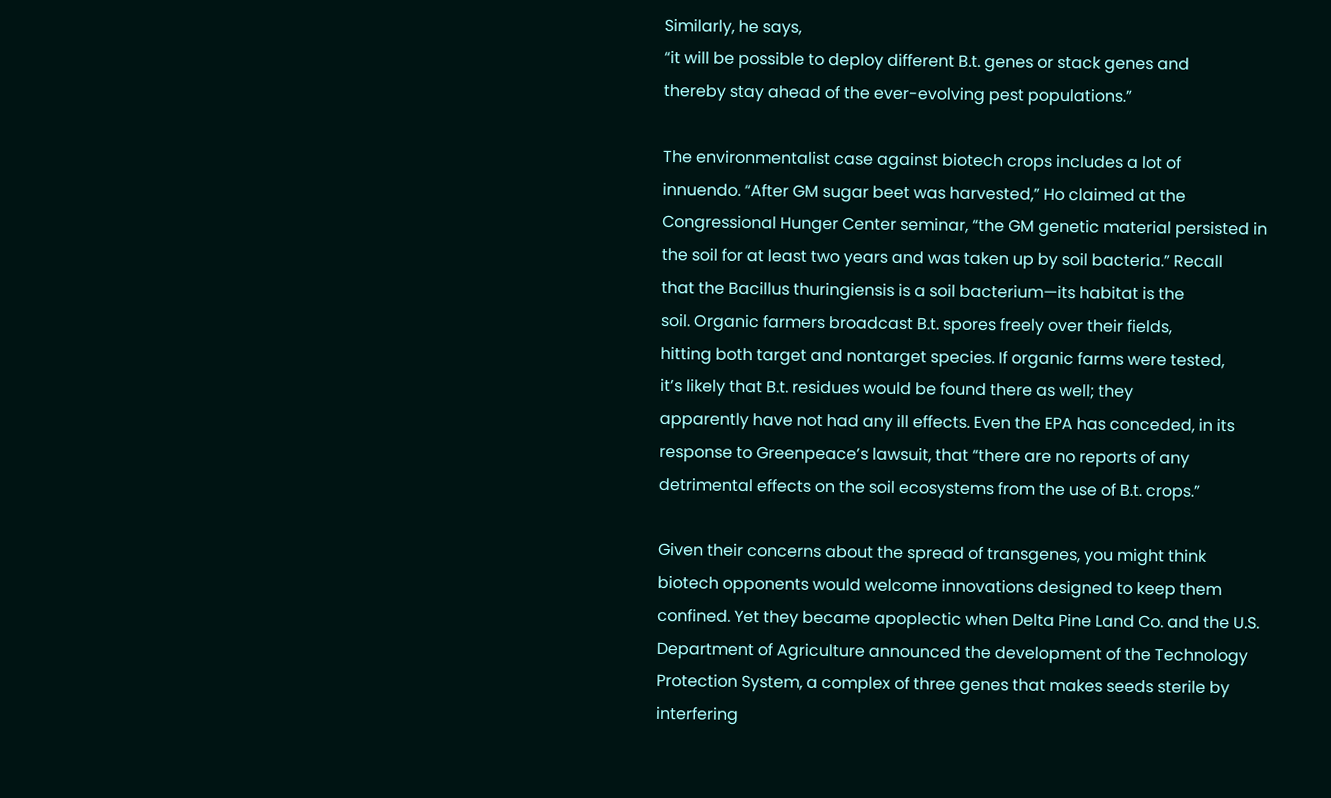Similarly, he says,
“it will be possible to deploy different B.t. genes or stack genes and
thereby stay ahead of the ever-evolving pest populations.”

The environmentalist case against biotech crops includes a lot of
innuendo. “After GM sugar beet was harvested,” Ho claimed at the
Congressional Hunger Center seminar, “the GM genetic material persisted in
the soil for at least two years and was taken up by soil bacteria.” Recall
that the Bacillus thuringiensis is a soil bacterium—its habitat is the
soil. Organic farmers broadcast B.t. spores freely over their fields,
hitting both target and nontarget species. If organic farms were tested,
it’s likely that B.t. residues would be found there as well; they
apparently have not had any ill effects. Even the EPA has conceded, in its
response to Greenpeace’s lawsuit, that “there are no reports of any
detrimental effects on the soil ecosystems from the use of B.t. crops.”

Given their concerns about the spread of transgenes, you might think
biotech opponents would welcome innovations designed to keep them
confined. Yet they became apoplectic when Delta Pine Land Co. and the U.S.
Department of Agriculture announced the development of the Technology
Protection System, a complex of three genes that makes seeds sterile by
interfering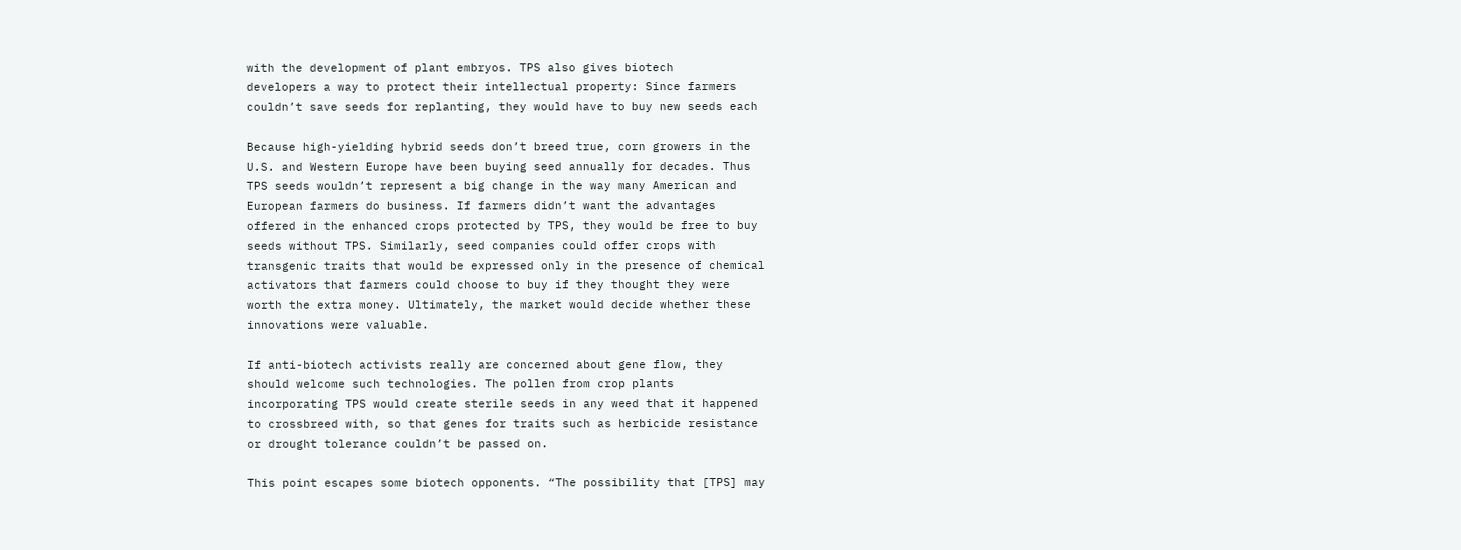with the development of plant embryos. TPS also gives biotech
developers a way to protect their intellectual property: Since farmers
couldn’t save seeds for replanting, they would have to buy new seeds each

Because high-yielding hybrid seeds don’t breed true, corn growers in the
U.S. and Western Europe have been buying seed annually for decades. Thus
TPS seeds wouldn’t represent a big change in the way many American and
European farmers do business. If farmers didn’t want the advantages
offered in the enhanced crops protected by TPS, they would be free to buy
seeds without TPS. Similarly, seed companies could offer crops with
transgenic traits that would be expressed only in the presence of chemical
activators that farmers could choose to buy if they thought they were
worth the extra money. Ultimately, the market would decide whether these
innovations were valuable.

If anti-biotech activists really are concerned about gene flow, they
should welcome such technologies. The pollen from crop plants
incorporating TPS would create sterile seeds in any weed that it happened
to crossbreed with, so that genes for traits such as herbicide resistance
or drought tolerance couldn’t be passed on.

This point escapes some biotech opponents. “The possibility that [TPS] may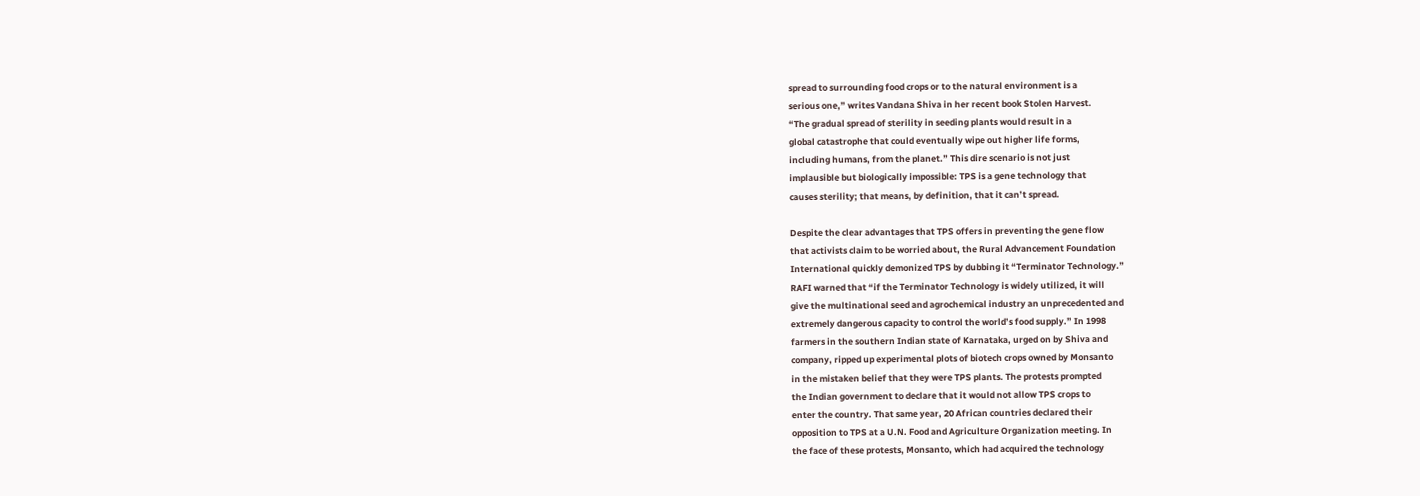spread to surrounding food crops or to the natural environment is a
serious one,” writes Vandana Shiva in her recent book Stolen Harvest.
“The gradual spread of sterility in seeding plants would result in a
global catastrophe that could eventually wipe out higher life forms,
including humans, from the planet.” This dire scenario is not just
implausible but biologically impossible: TPS is a gene technology that
causes sterility; that means, by definition, that it can’t spread.

Despite the clear advantages that TPS offers in preventing the gene flow
that activists claim to be worried about, the Rural Advancement Foundation
International quickly demonized TPS by dubbing it “Terminator Technology.”
RAFI warned that “if the Terminator Technology is widely utilized, it will
give the multinational seed and agrochemical industry an unprecedented and
extremely dangerous capacity to control the world’s food supply.” In 1998
farmers in the southern Indian state of Karnataka, urged on by Shiva and
company, ripped up experimental plots of biotech crops owned by Monsanto
in the mistaken belief that they were TPS plants. The protests prompted
the Indian government to declare that it would not allow TPS crops to
enter the country. That same year, 20 African countries declared their
opposition to TPS at a U.N. Food and Agriculture Organization meeting. In
the face of these protests, Monsanto, which had acquired the technology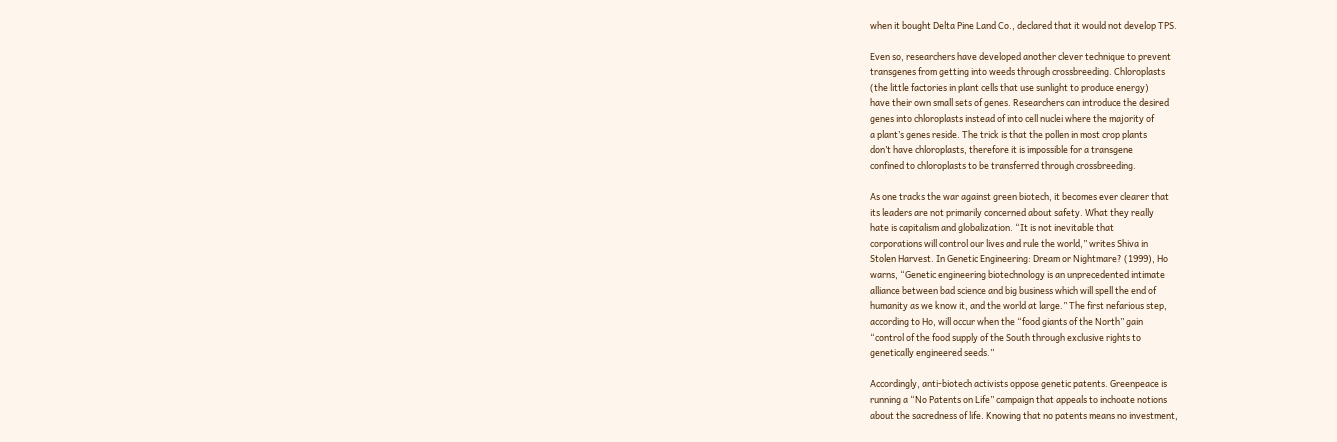when it bought Delta Pine Land Co., declared that it would not develop TPS.

Even so, researchers have developed another clever technique to prevent
transgenes from getting into weeds through crossbreeding. Chloroplasts
(the little factories in plant cells that use sunlight to produce energy)
have their own small sets of genes. Researchers can introduce the desired
genes into chloroplasts instead of into cell nuclei where the majority of
a plant’s genes reside. The trick is that the pollen in most crop plants
don’t have chloroplasts, therefore it is impossible for a transgene
confined to chloroplasts to be transferred through crossbreeding.

As one tracks the war against green biotech, it becomes ever clearer that
its leaders are not primarily concerned about safety. What they really
hate is capitalism and globalization. “It is not inevitable that
corporations will control our lives and rule the world,” writes Shiva in
Stolen Harvest. In Genetic Engineering: Dream or Nightmare? (1999), Ho
warns, “Genetic engineering biotechnology is an unprecedented intimate
alliance between bad science and big business which will spell the end of
humanity as we know it, and the world at large.” The first nefarious step,
according to Ho, will occur when the “food giants of the North” gain
“control of the food supply of the South through exclusive rights to
genetically engineered seeds.”

Accordingly, anti-biotech activists oppose genetic patents. Greenpeace is
running a “No Patents on Life” campaign that appeals to inchoate notions
about the sacredness of life. Knowing that no patents means no investment,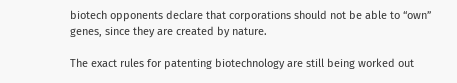biotech opponents declare that corporations should not be able to “own”
genes, since they are created by nature.

The exact rules for patenting biotechnology are still being worked out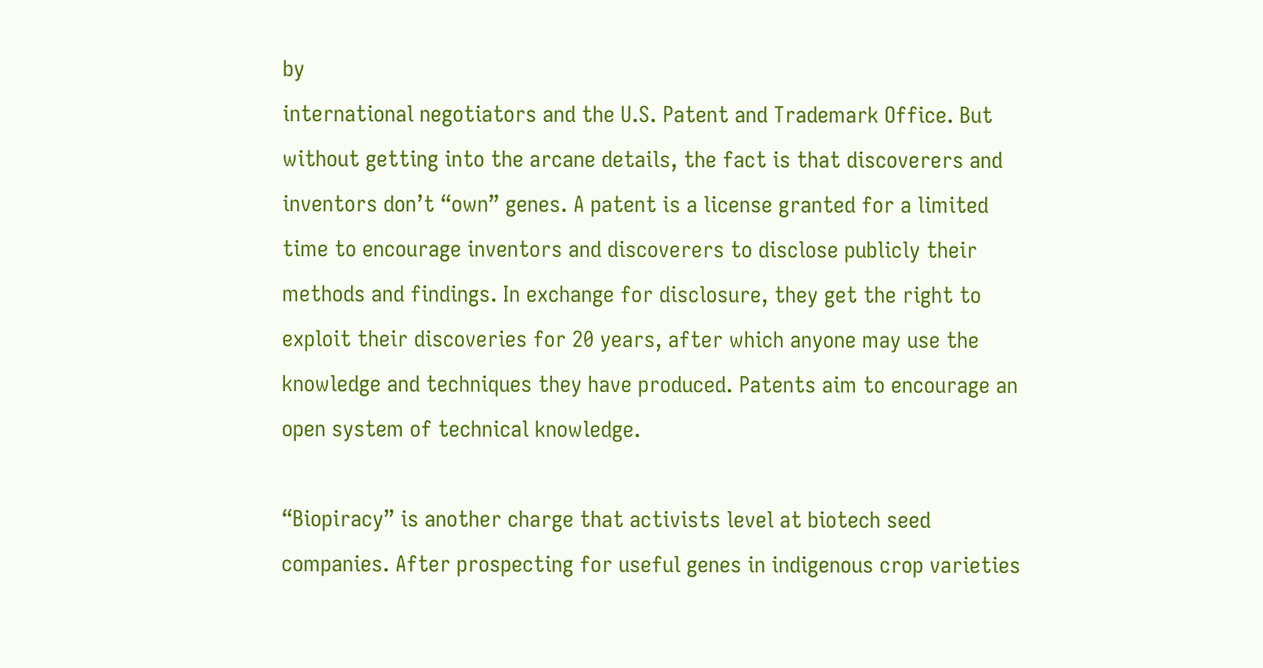by
international negotiators and the U.S. Patent and Trademark Office. But
without getting into the arcane details, the fact is that discoverers and
inventors don’t “own” genes. A patent is a license granted for a limited
time to encourage inventors and discoverers to disclose publicly their
methods and findings. In exchange for disclosure, they get the right to
exploit their discoveries for 20 years, after which anyone may use the
knowledge and techniques they have produced. Patents aim to encourage an
open system of technical knowledge.

“Biopiracy” is another charge that activists level at biotech seed
companies. After prospecting for useful genes in indigenous crop varieties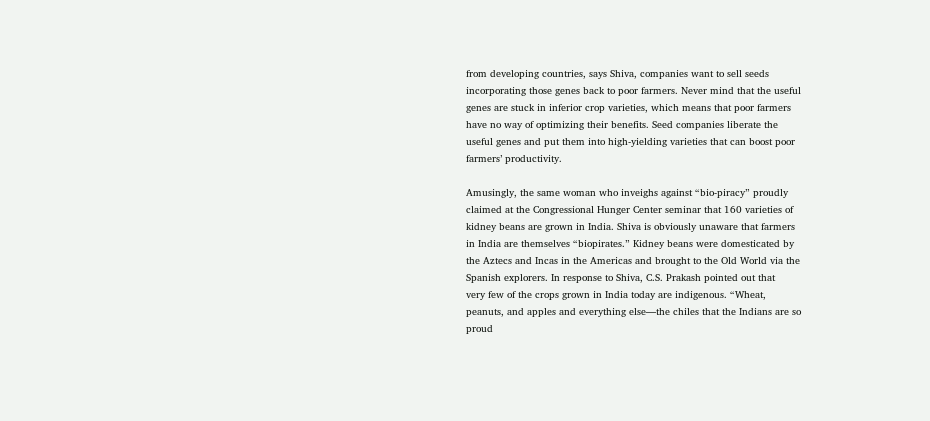from developing countries, says Shiva, companies want to sell seeds
incorporating those genes back to poor farmers. Never mind that the useful
genes are stuck in inferior crop varieties, which means that poor farmers
have no way of optimizing their benefits. Seed companies liberate the
useful genes and put them into high-yielding varieties that can boost poor
farmers’ productivity.

Amusingly, the same woman who inveighs against “bio-piracy” proudly
claimed at the Congressional Hunger Center seminar that 160 varieties of
kidney beans are grown in India. Shiva is obviously unaware that farmers
in India are themselves “biopirates.” Kidney beans were domesticated by
the Aztecs and Incas in the Americas and brought to the Old World via the
Spanish explorers. In response to Shiva, C.S. Prakash pointed out that
very few of the crops grown in India today are indigenous. “Wheat,
peanuts, and apples and everything else—the chiles that the Indians are so
proud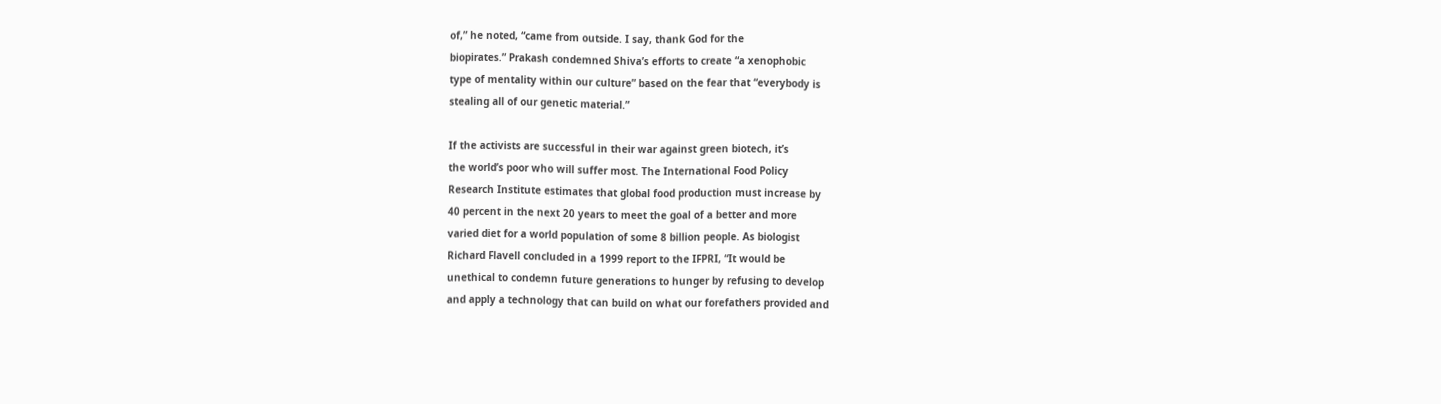of,” he noted, “came from outside. I say, thank God for the
biopirates.” Prakash condemned Shiva’s efforts to create “a xenophobic
type of mentality within our culture” based on the fear that “everybody is
stealing all of our genetic material.”

If the activists are successful in their war against green biotech, it’s
the world’s poor who will suffer most. The International Food Policy
Research Institute estimates that global food production must increase by
40 percent in the next 20 years to meet the goal of a better and more
varied diet for a world population of some 8 billion people. As biologist
Richard Flavell concluded in a 1999 report to the IFPRI, “It would be
unethical to condemn future generations to hunger by refusing to develop
and apply a technology that can build on what our forefathers provided and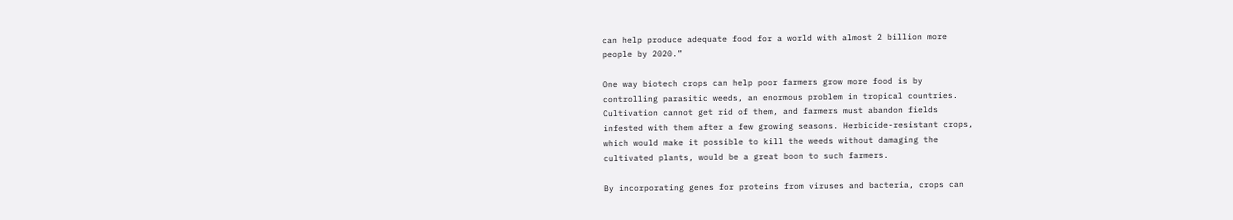can help produce adequate food for a world with almost 2 billion more
people by 2020.”

One way biotech crops can help poor farmers grow more food is by
controlling parasitic weeds, an enormous problem in tropical countries.
Cultivation cannot get rid of them, and farmers must abandon fields
infested with them after a few growing seasons. Herbicide-resistant crops,
which would make it possible to kill the weeds without damaging the
cultivated plants, would be a great boon to such farmers.

By incorporating genes for proteins from viruses and bacteria, crops can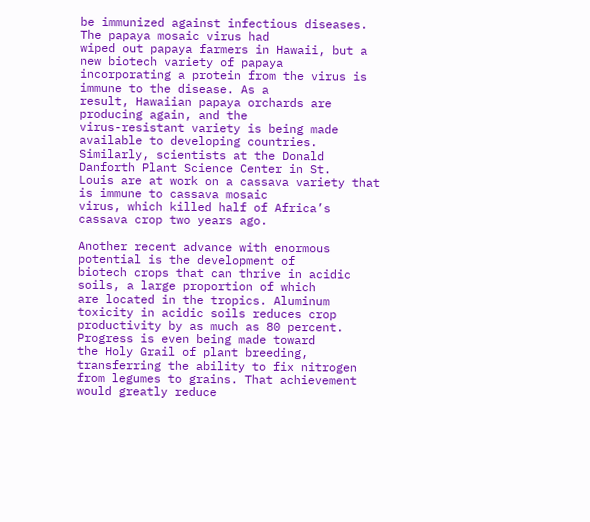be immunized against infectious diseases. The papaya mosaic virus had
wiped out papaya farmers in Hawaii, but a new biotech variety of papaya
incorporating a protein from the virus is immune to the disease. As a
result, Hawaiian papaya orchards are producing again, and the
virus-resistant variety is being made available to developing countries.
Similarly, scientists at the Donald Danforth Plant Science Center in St.
Louis are at work on a cassava variety that is immune to cassava mosaic
virus, which killed half of Africa’s cassava crop two years ago.

Another recent advance with enormous potential is the development of
biotech crops that can thrive in acidic soils, a large proportion of which
are located in the tropics. Aluminum toxicity in acidic soils reduces crop
productivity by as much as 80 percent. Progress is even being made toward
the Holy Grail of plant breeding, transferring the ability to fix nitrogen
from legumes to grains. That achievement would greatly reduce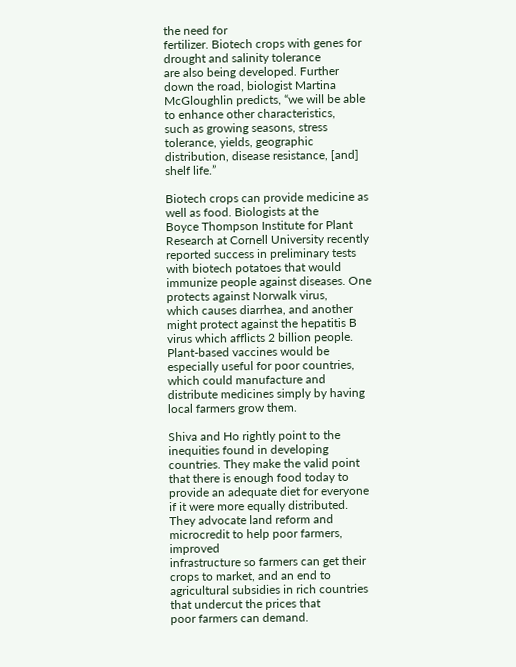the need for
fertilizer. Biotech crops with genes for drought and salinity tolerance
are also being developed. Further down the road, biologist Martina
McGloughlin predicts, “we will be able to enhance other characteristics,
such as growing seasons, stress tolerance, yields, geographic
distribution, disease resistance, [and] shelf life.”

Biotech crops can provide medicine as well as food. Biologists at the
Boyce Thompson Institute for Plant Research at Cornell University recently
reported success in preliminary tests with biotech potatoes that would
immunize people against diseases. One protects against Norwalk virus,
which causes diarrhea, and another might protect against the hepatitis B
virus which afflicts 2 billion people. Plant-based vaccines would be
especially useful for poor countries, which could manufacture and
distribute medicines simply by having local farmers grow them.

Shiva and Ho rightly point to the inequities found in developing
countries. They make the valid point that there is enough food today to
provide an adequate diet for everyone if it were more equally distributed.
They advocate land reform and microcredit to help poor farmers, improved
infrastructure so farmers can get their crops to market, and an end to
agricultural subsidies in rich countries that undercut the prices that
poor farmers can demand.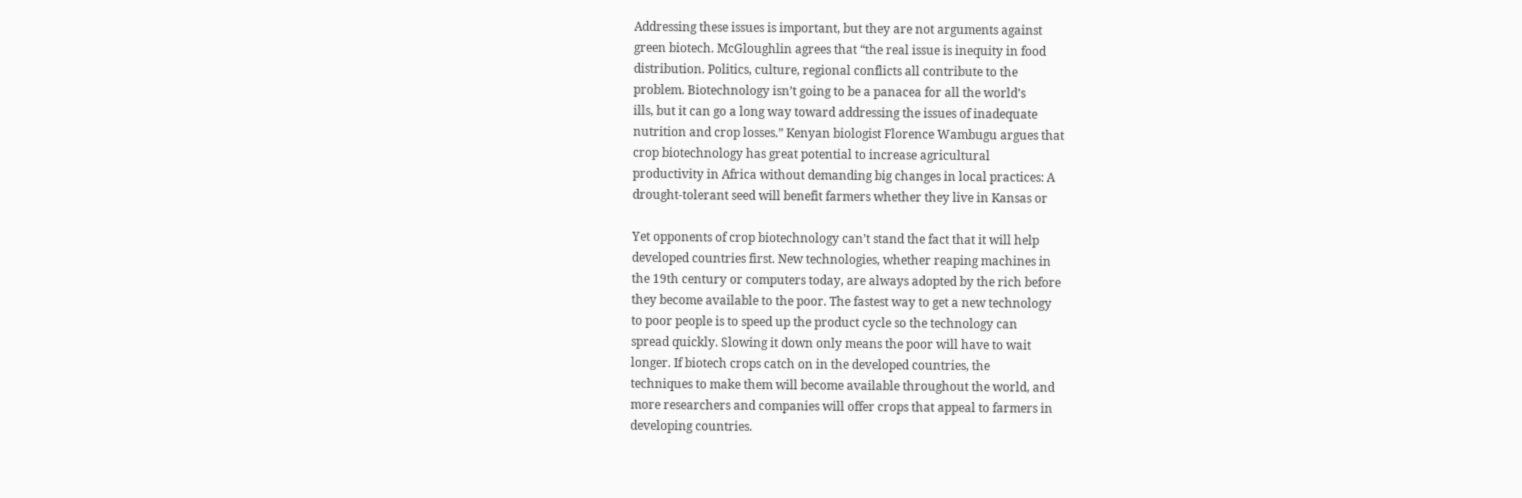Addressing these issues is important, but they are not arguments against
green biotech. McGloughlin agrees that “the real issue is inequity in food
distribution. Politics, culture, regional conflicts all contribute to the
problem. Biotechnology isn’t going to be a panacea for all the world’s
ills, but it can go a long way toward addressing the issues of inadequate
nutrition and crop losses.” Kenyan biologist Florence Wambugu argues that
crop biotechnology has great potential to increase agricultural
productivity in Africa without demanding big changes in local practices: A
drought-tolerant seed will benefit farmers whether they live in Kansas or

Yet opponents of crop biotechnology can’t stand the fact that it will help
developed countries first. New technologies, whether reaping machines in
the 19th century or computers today, are always adopted by the rich before
they become available to the poor. The fastest way to get a new technology
to poor people is to speed up the product cycle so the technology can
spread quickly. Slowing it down only means the poor will have to wait
longer. If biotech crops catch on in the developed countries, the
techniques to make them will become available throughout the world, and
more researchers and companies will offer crops that appeal to farmers in
developing countries.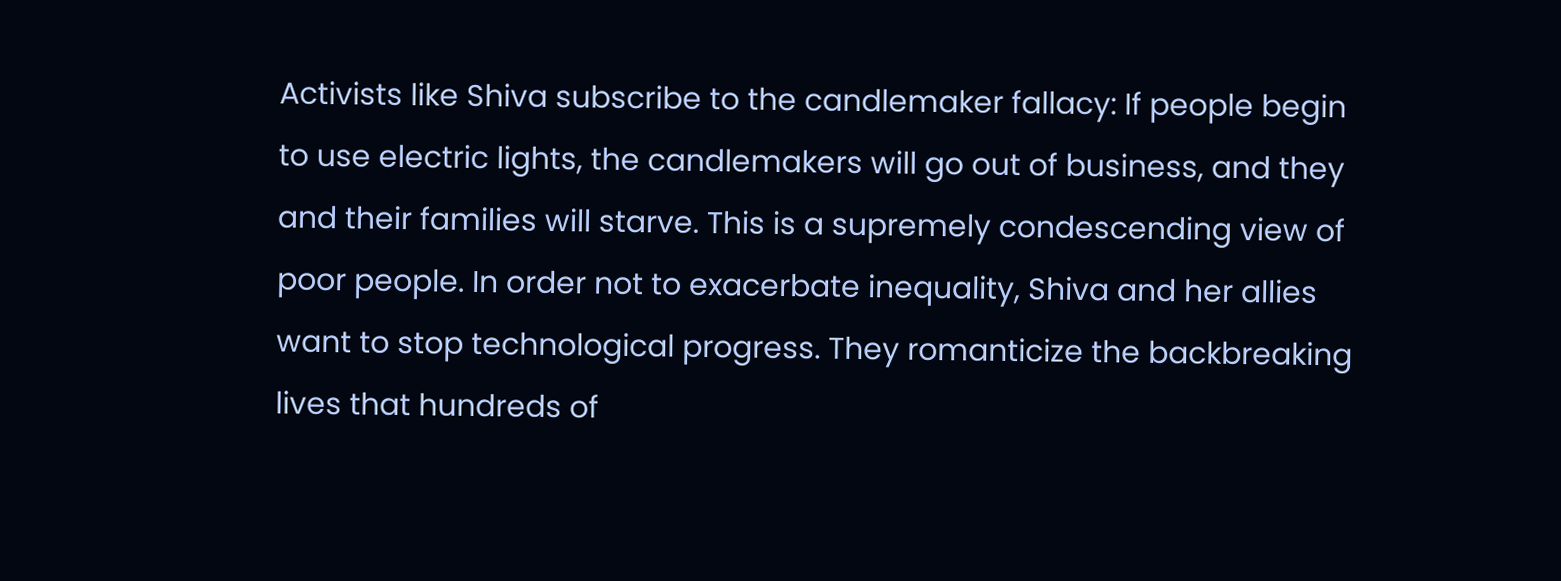Activists like Shiva subscribe to the candlemaker fallacy: If people begin
to use electric lights, the candlemakers will go out of business, and they
and their families will starve. This is a supremely condescending view of
poor people. In order not to exacerbate inequality, Shiva and her allies
want to stop technological progress. They romanticize the backbreaking
lives that hundreds of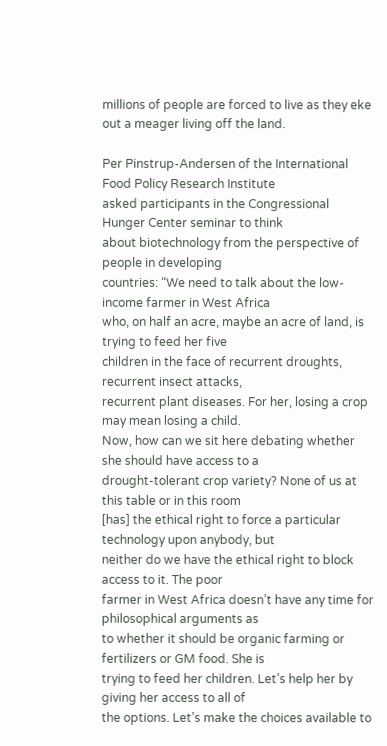millions of people are forced to live as they eke
out a meager living off the land.

Per Pinstrup-Andersen of the International Food Policy Research Institute
asked participants in the Congressional Hunger Center seminar to think
about biotechnology from the perspective of people in developing
countries: “We need to talk about the low-income farmer in West Africa
who, on half an acre, maybe an acre of land, is trying to feed her five
children in the face of recurrent droughts, recurrent insect attacks,
recurrent plant diseases. For her, losing a crop may mean losing a child.
Now, how can we sit here debating whether she should have access to a
drought-tolerant crop variety? None of us at this table or in this room
[has] the ethical right to force a particular technology upon anybody, but
neither do we have the ethical right to block access to it. The poor
farmer in West Africa doesn’t have any time for philosophical arguments as
to whether it should be organic farming or fertilizers or GM food. She is
trying to feed her children. Let’s help her by giving her access to all of
the options. Let’s make the choices available to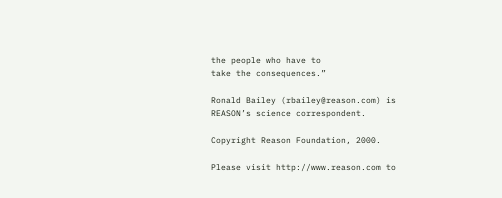the people who have to
take the consequences.”

Ronald Bailey (rbailey@reason.com) is REASON’s science correspondent.

Copyright Reason Foundation, 2000.

Please visit http://www.reason.com to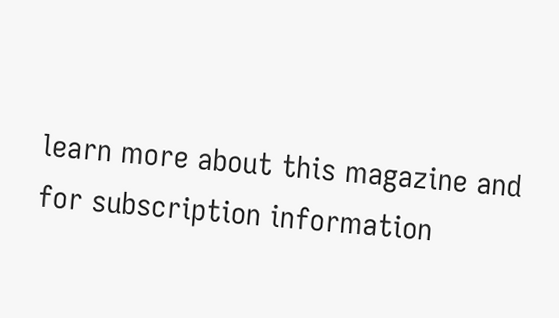learn more about this magazine and
for subscription information